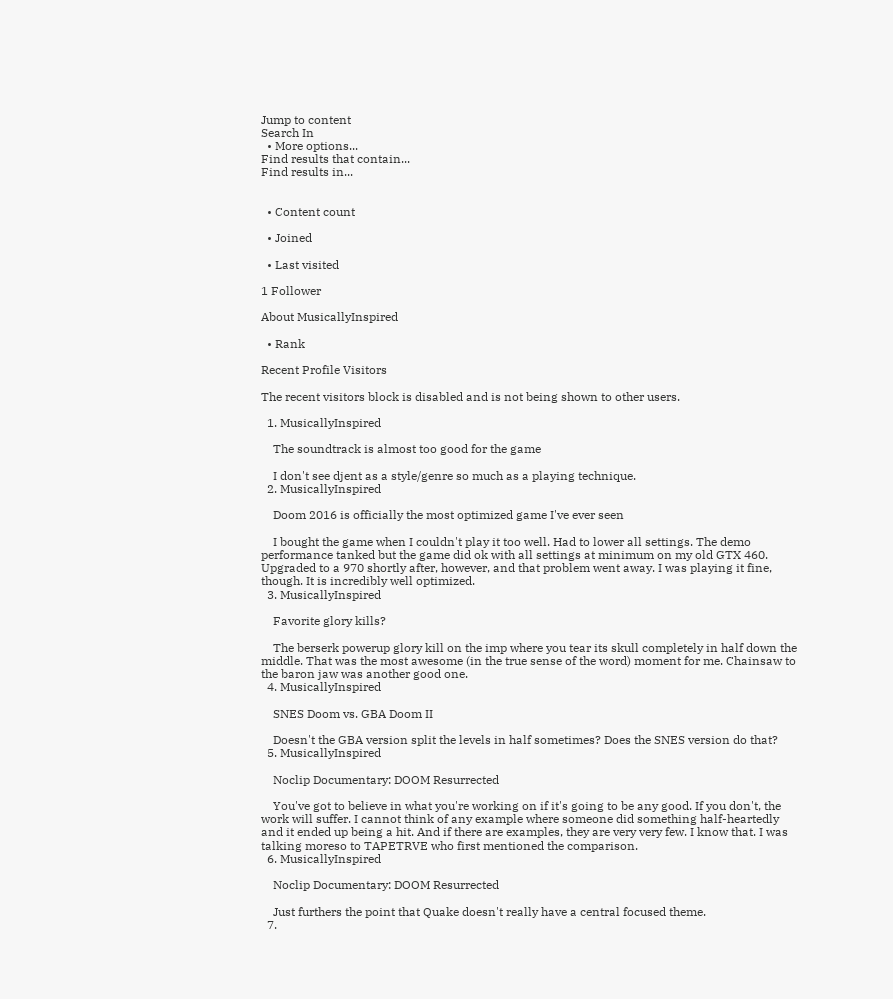Jump to content
Search In
  • More options...
Find results that contain...
Find results in...


  • Content count

  • Joined

  • Last visited

1 Follower

About MusicallyInspired

  • Rank

Recent Profile Visitors

The recent visitors block is disabled and is not being shown to other users.

  1. MusicallyInspired

    The soundtrack is almost too good for the game

    I don't see djent as a style/genre so much as a playing technique.
  2. MusicallyInspired

    Doom 2016 is officially the most optimized game I've ever seen

    I bought the game when I couldn't play it too well. Had to lower all settings. The demo performance tanked but the game did ok with all settings at minimum on my old GTX 460. Upgraded to a 970 shortly after, however, and that problem went away. I was playing it fine, though. It is incredibly well optimized.
  3. MusicallyInspired

    Favorite glory kills?

    The berserk powerup glory kill on the imp where you tear its skull completely in half down the middle. That was the most awesome (in the true sense of the word) moment for me. Chainsaw to the baron jaw was another good one.
  4. MusicallyInspired

    SNES Doom vs. GBA Doom II

    Doesn't the GBA version split the levels in half sometimes? Does the SNES version do that?
  5. MusicallyInspired

    Noclip Documentary: DOOM Resurrected

    You've got to believe in what you're working on if it's going to be any good. If you don't, the work will suffer. I cannot think of any example where someone did something half-heartedly and it ended up being a hit. And if there are examples, they are very very few. I know that. I was talking moreso to TAPETRVE who first mentioned the comparison.
  6. MusicallyInspired

    Noclip Documentary: DOOM Resurrected

    Just furthers the point that Quake doesn't really have a central focused theme.
  7.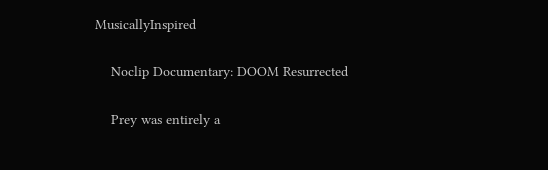MusicallyInspired

    Noclip Documentary: DOOM Resurrected

    Prey was entirely a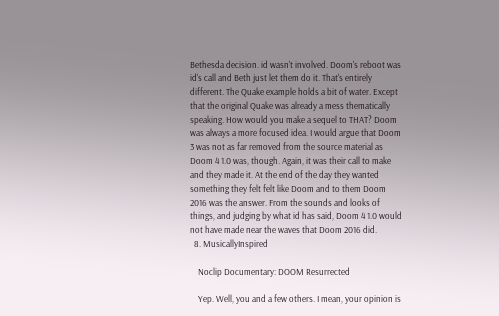Bethesda decision. id wasn't involved. Doom's reboot was id's call and Beth just let them do it. That's entirely different. The Quake example holds a bit of water. Except that the original Quake was already a mess thematically speaking. How would you make a sequel to THAT? Doom was always a more focused idea. I would argue that Doom 3 was not as far removed from the source material as Doom 4 1.0 was, though. Again, it was their call to make and they made it. At the end of the day they wanted something they felt felt like Doom and to them Doom 2016 was the answer. From the sounds and looks of things, and judging by what id has said, Doom 4 1.0 would not have made near the waves that Doom 2016 did.
  8. MusicallyInspired

    Noclip Documentary: DOOM Resurrected

    Yep. Well, you and a few others. I mean, your opinion is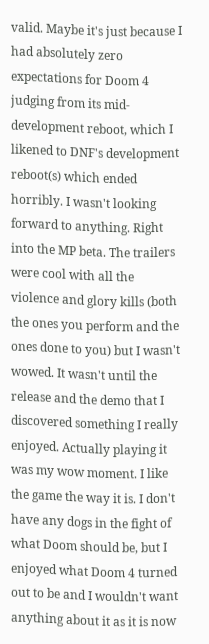valid. Maybe it's just because I had absolutely zero expectations for Doom 4 judging from its mid-development reboot, which I likened to DNF's development reboot(s) which ended horribly. I wasn't looking forward to anything. Right into the MP beta. The trailers were cool with all the violence and glory kills (both the ones you perform and the ones done to you) but I wasn't wowed. It wasn't until the release and the demo that I discovered something I really enjoyed. Actually playing it was my wow moment. I like the game the way it is. I don't have any dogs in the fight of what Doom should be, but I enjoyed what Doom 4 turned out to be and I wouldn't want anything about it as it is now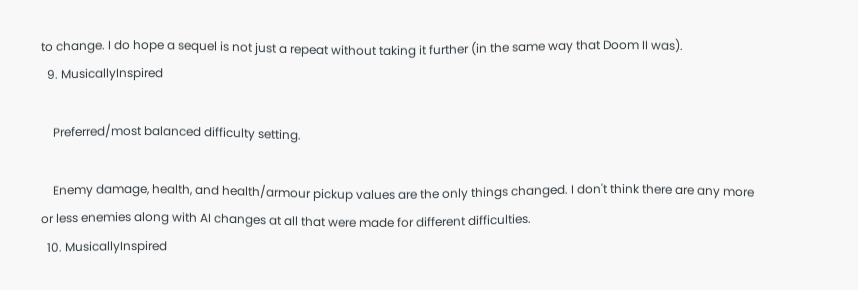to change. I do hope a sequel is not just a repeat without taking it further (in the same way that Doom II was).
  9. MusicallyInspired

    Preferred/most balanced difficulty setting.

    Enemy damage, health, and health/armour pickup values are the only things changed. I don't think there are any more or less enemies along with AI changes at all that were made for different difficulties.
  10. MusicallyInspired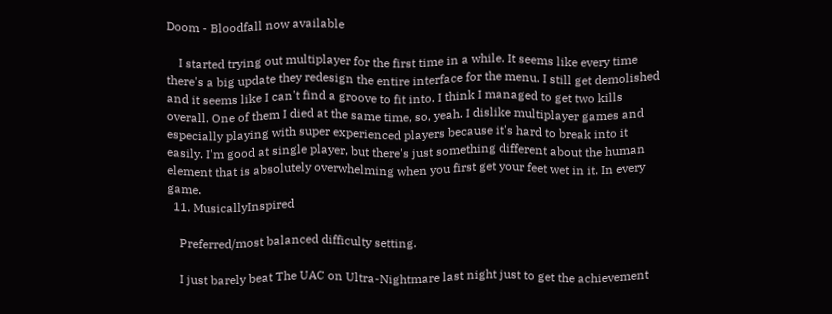Doom - Bloodfall now available

    I started trying out multiplayer for the first time in a while. It seems like every time there's a big update they redesign the entire interface for the menu. I still get demolished and it seems like I can't find a groove to fit into. I think I managed to get two kills overall. One of them I died at the same time, so, yeah. I dislike multiplayer games and especially playing with super experienced players because it's hard to break into it easily. I'm good at single player, but there's just something different about the human element that is absolutely overwhelming when you first get your feet wet in it. In every game.
  11. MusicallyInspired

    Preferred/most balanced difficulty setting.

    I just barely beat The UAC on Ultra-Nightmare last night just to get the achievement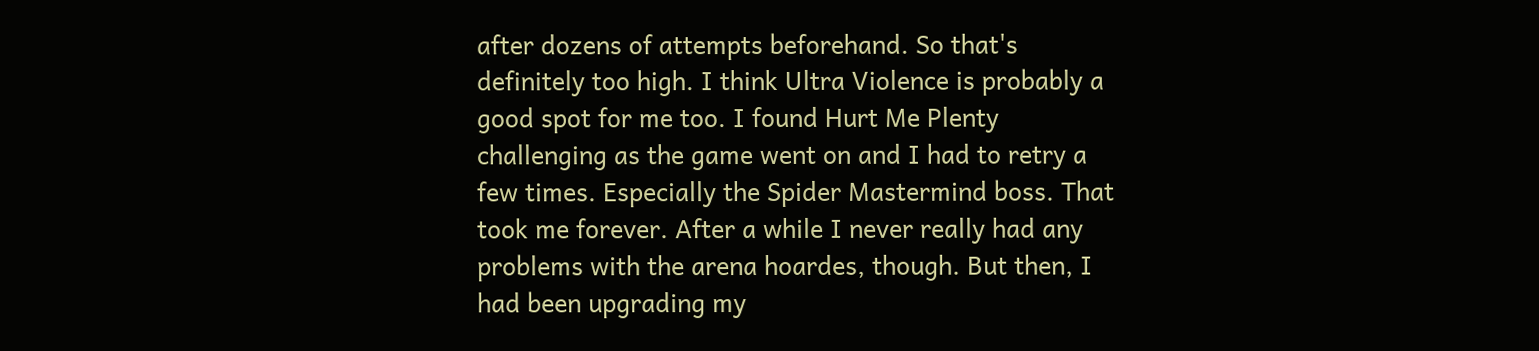after dozens of attempts beforehand. So that's definitely too high. I think Ultra Violence is probably a good spot for me too. I found Hurt Me Plenty challenging as the game went on and I had to retry a few times. Especially the Spider Mastermind boss. That took me forever. After a while I never really had any problems with the arena hoardes, though. But then, I had been upgrading my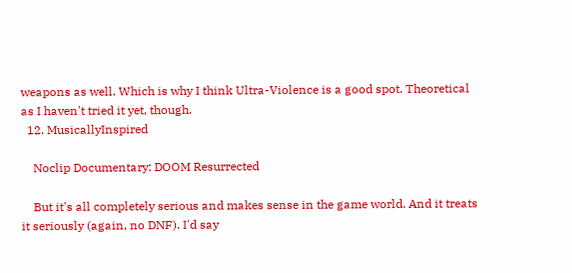weapons as well. Which is why I think Ultra-Violence is a good spot. Theoretical as I haven't tried it yet, though.
  12. MusicallyInspired

    Noclip Documentary: DOOM Resurrected

    But it's all completely serious and makes sense in the game world. And it treats it seriously (again, no DNF). I'd say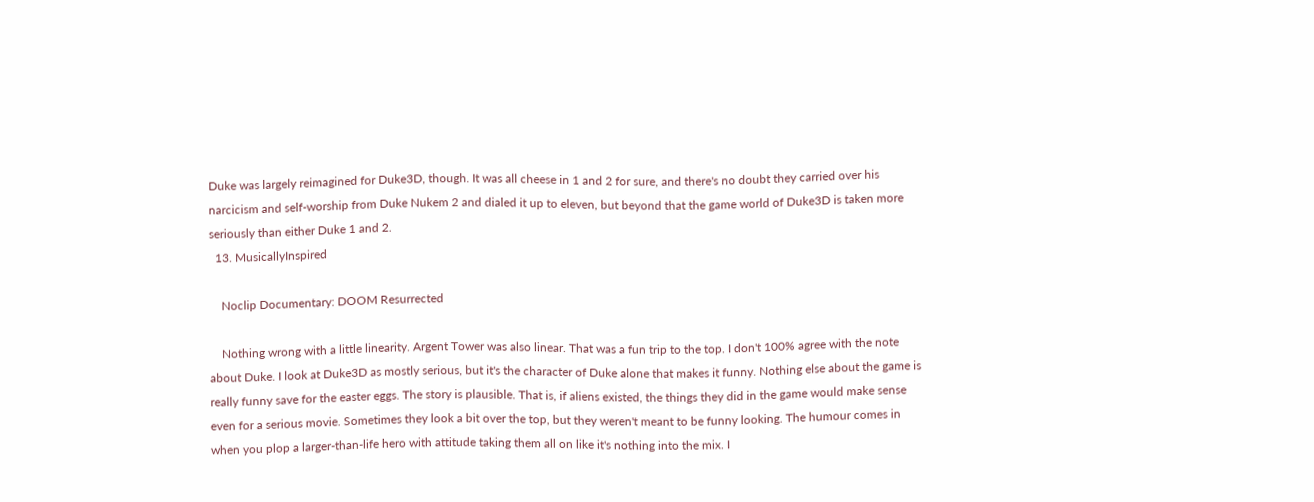Duke was largely reimagined for Duke3D, though. It was all cheese in 1 and 2 for sure, and there's no doubt they carried over his narcicism and self-worship from Duke Nukem 2 and dialed it up to eleven, but beyond that the game world of Duke3D is taken more seriously than either Duke 1 and 2.
  13. MusicallyInspired

    Noclip Documentary: DOOM Resurrected

    Nothing wrong with a little linearity. Argent Tower was also linear. That was a fun trip to the top. I don't 100% agree with the note about Duke. I look at Duke3D as mostly serious, but it's the character of Duke alone that makes it funny. Nothing else about the game is really funny save for the easter eggs. The story is plausible. That is, if aliens existed, the things they did in the game would make sense even for a serious movie. Sometimes they look a bit over the top, but they weren't meant to be funny looking. The humour comes in when you plop a larger-than-life hero with attitude taking them all on like it's nothing into the mix. I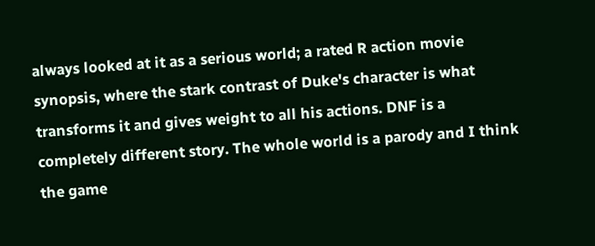always looked at it as a serious world; a rated R action movie synopsis, where the stark contrast of Duke's character is what transforms it and gives weight to all his actions. DNF is a completely different story. The whole world is a parody and I think the game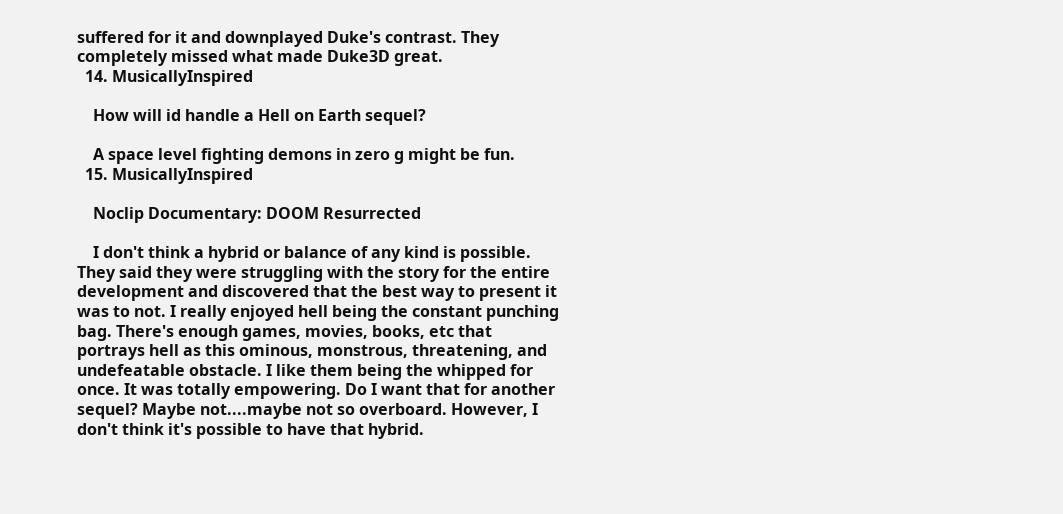suffered for it and downplayed Duke's contrast. They completely missed what made Duke3D great.
  14. MusicallyInspired

    How will id handle a Hell on Earth sequel?

    A space level fighting demons in zero g might be fun.
  15. MusicallyInspired

    Noclip Documentary: DOOM Resurrected

    I don't think a hybrid or balance of any kind is possible. They said they were struggling with the story for the entire development and discovered that the best way to present it was to not. I really enjoyed hell being the constant punching bag. There's enough games, movies, books, etc that portrays hell as this ominous, monstrous, threatening, and undefeatable obstacle. I like them being the whipped for once. It was totally empowering. Do I want that for another sequel? Maybe not....maybe not so overboard. However, I don't think it's possible to have that hybrid.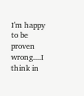I'm happy to be proven wrong....I think in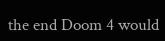the end Doom 4 would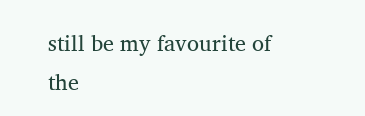still be my favourite of the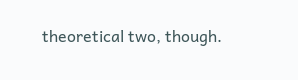theoretical two, though.